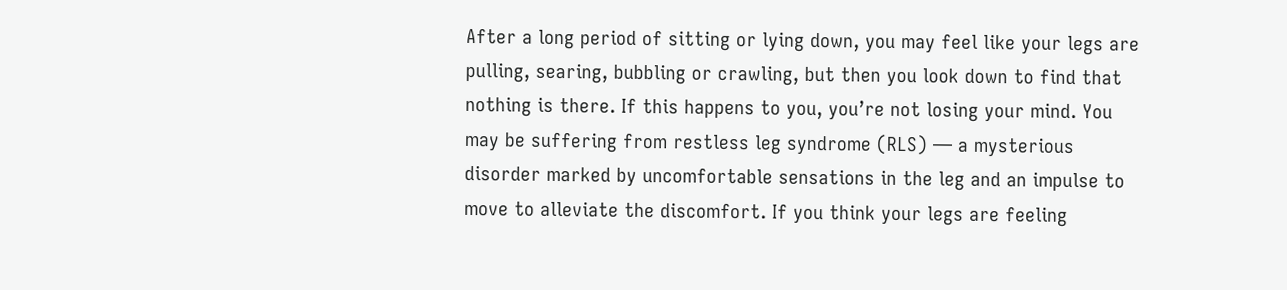After a long period of sitting or lying down, you may feel like your legs are pulling, searing, bubbling or crawling, but then you look down to find that nothing is there. If this happens to you, you’re not losing your mind. You may be suffering from restless leg syndrome (RLS) — a mysterious disorder marked by uncomfortable sensations in the leg and an impulse to move to alleviate the discomfort. If you think your legs are feeling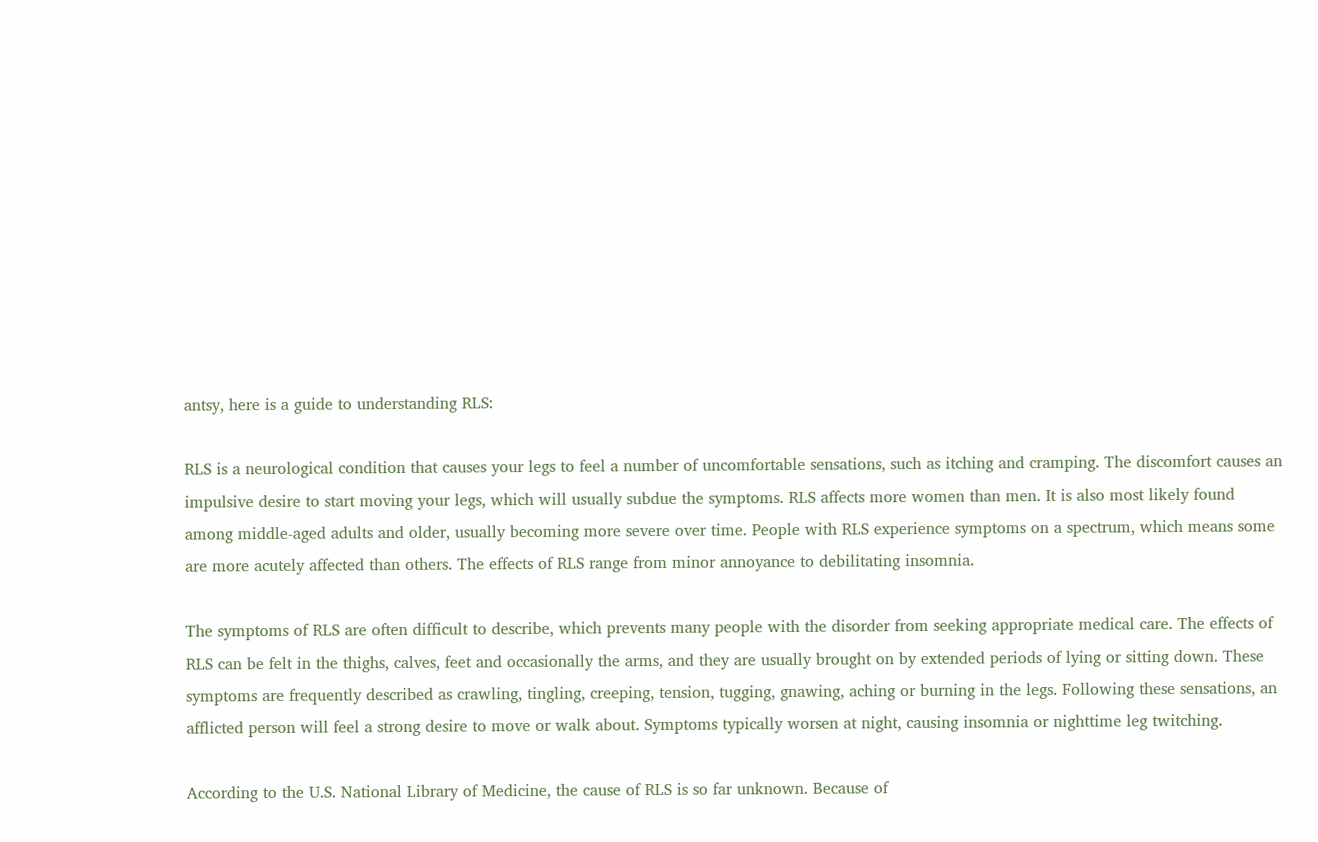antsy, here is a guide to understanding RLS:

RLS is a neurological condition that causes your legs to feel a number of uncomfortable sensations, such as itching and cramping. The discomfort causes an impulsive desire to start moving your legs, which will usually subdue the symptoms. RLS affects more women than men. It is also most likely found among middle-aged adults and older, usually becoming more severe over time. People with RLS experience symptoms on a spectrum, which means some are more acutely affected than others. The effects of RLS range from minor annoyance to debilitating insomnia.

The symptoms of RLS are often difficult to describe, which prevents many people with the disorder from seeking appropriate medical care. The effects of RLS can be felt in the thighs, calves, feet and occasionally the arms, and they are usually brought on by extended periods of lying or sitting down. These symptoms are frequently described as crawling, tingling, creeping, tension, tugging, gnawing, aching or burning in the legs. Following these sensations, an afflicted person will feel a strong desire to move or walk about. Symptoms typically worsen at night, causing insomnia or nighttime leg twitching.

According to the U.S. National Library of Medicine, the cause of RLS is so far unknown. Because of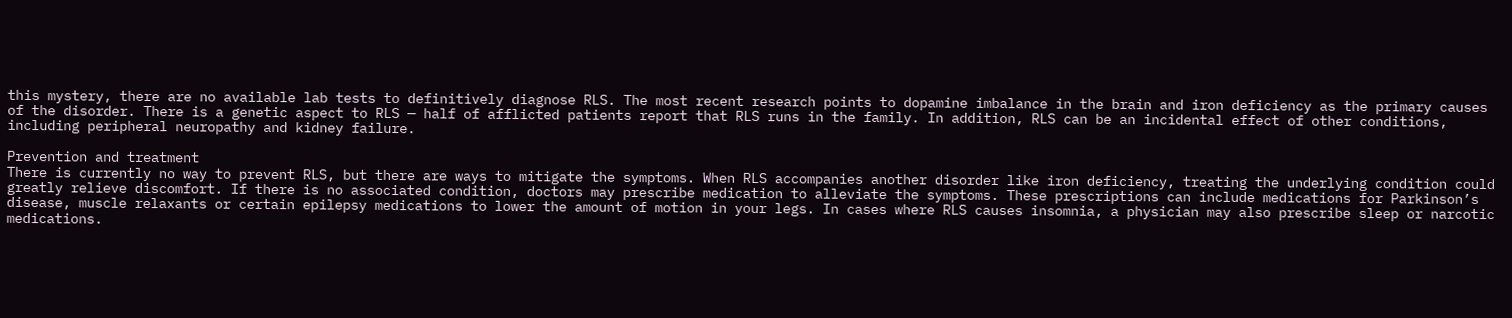this mystery, there are no available lab tests to definitively diagnose RLS. The most recent research points to dopamine imbalance in the brain and iron deficiency as the primary causes of the disorder. There is a genetic aspect to RLS — half of afflicted patients report that RLS runs in the family. In addition, RLS can be an incidental effect of other conditions, including peripheral neuropathy and kidney failure.

Prevention and treatment
There is currently no way to prevent RLS, but there are ways to mitigate the symptoms. When RLS accompanies another disorder like iron deficiency, treating the underlying condition could greatly relieve discomfort. If there is no associated condition, doctors may prescribe medication to alleviate the symptoms. These prescriptions can include medications for Parkinson’s disease, muscle relaxants or certain epilepsy medications to lower the amount of motion in your legs. In cases where RLS causes insomnia, a physician may also prescribe sleep or narcotic medications.